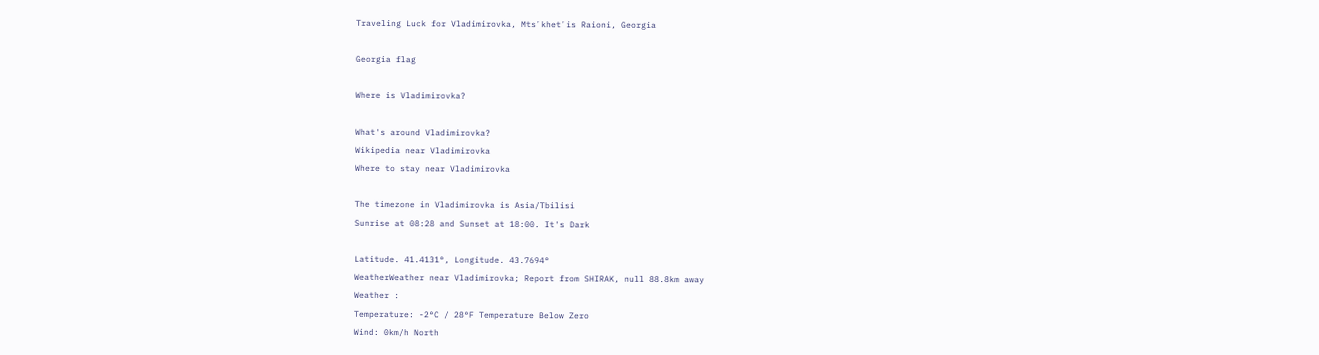Traveling Luck for Vladimirovka, Mtsʼkhetʼis Raioni, Georgia

Georgia flag

Where is Vladimirovka?

What's around Vladimirovka?
Wikipedia near Vladimirovka
Where to stay near Vladimirovka

The timezone in Vladimirovka is Asia/Tbilisi
Sunrise at 08:28 and Sunset at 18:00. It's Dark

Latitude. 41.4131°, Longitude. 43.7694°
WeatherWeather near Vladimirovka; Report from SHIRAK, null 88.8km away
Weather :
Temperature: -2°C / 28°F Temperature Below Zero
Wind: 0km/h North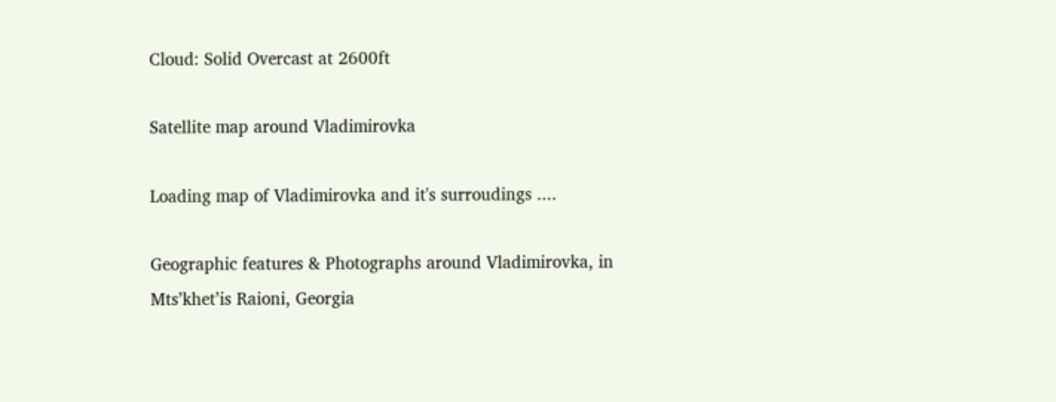Cloud: Solid Overcast at 2600ft

Satellite map around Vladimirovka

Loading map of Vladimirovka and it's surroudings ....

Geographic features & Photographs around Vladimirovka, in Mtsʼkhetʼis Raioni, Georgia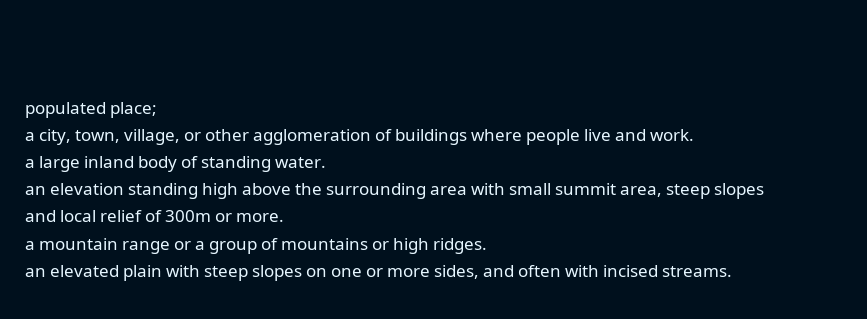populated place;
a city, town, village, or other agglomeration of buildings where people live and work.
a large inland body of standing water.
an elevation standing high above the surrounding area with small summit area, steep slopes and local relief of 300m or more.
a mountain range or a group of mountains or high ridges.
an elevated plain with steep slopes on one or more sides, and often with incised streams.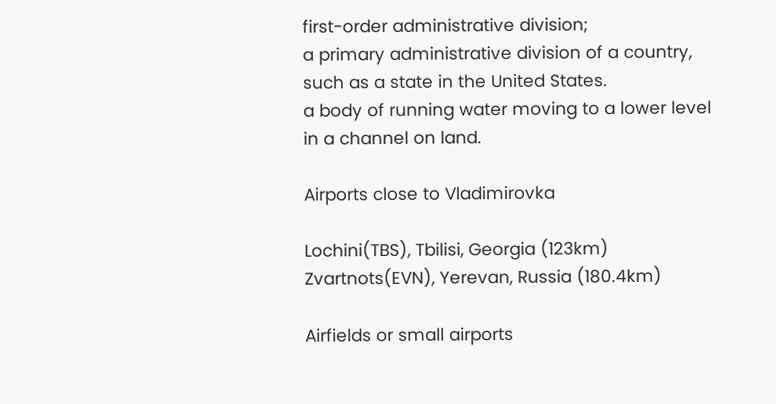first-order administrative division;
a primary administrative division of a country, such as a state in the United States.
a body of running water moving to a lower level in a channel on land.

Airports close to Vladimirovka

Lochini(TBS), Tbilisi, Georgia (123km)
Zvartnots(EVN), Yerevan, Russia (180.4km)

Airfields or small airports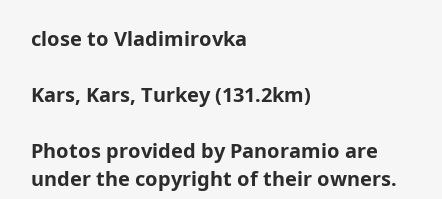close to Vladimirovka

Kars, Kars, Turkey (131.2km)

Photos provided by Panoramio are under the copyright of their owners.